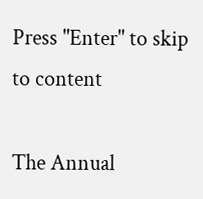Press "Enter" to skip to content

The Annual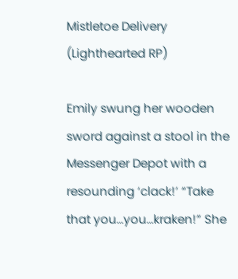Mistletoe Delivery (Lighthearted RP)

Emily swung her wooden sword against a stool in the Messenger Depot with a resounding ‘clack!’ “Take that you…you…kraken!” She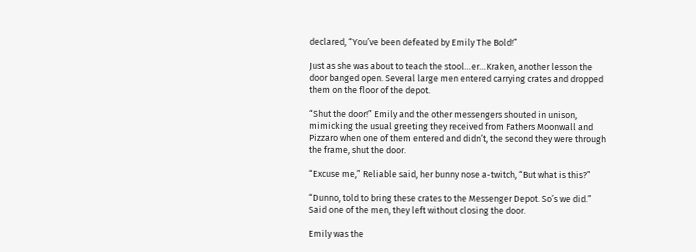declared, “You’ve been defeated by Emily The Bold!”

Just as she was about to teach the stool…er…Kraken, another lesson the door banged open. Several large men entered carrying crates and dropped them on the floor of the depot.

“Shut the door!” Emily and the other messengers shouted in unison, mimicking the usual greeting they received from Fathers Moonwall and Pizzaro when one of them entered and didn’t, the second they were through the frame, shut the door.

“Excuse me,” Reliable said, her bunny nose a-twitch, “But what is this?”

“Dunno, told to bring these crates to the Messenger Depot. So’s we did.” Said one of the men, they left without closing the door.

Emily was the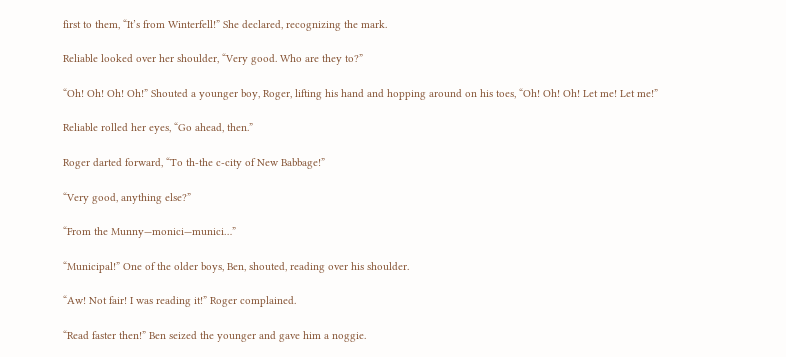first to them, “It’s from Winterfell!” She declared, recognizing the mark.

Reliable looked over her shoulder, “Very good. Who are they to?”

“Oh! Oh! Oh! Oh!” Shouted a younger boy, Roger, lifting his hand and hopping around on his toes, “Oh! Oh! Oh! Let me! Let me!”

Reliable rolled her eyes, “Go ahead, then.”

Roger darted forward, “To th-the c-city of New Babbage!”

“Very good, anything else?”

“From the Munny—monici—munici…”

“Municipal!” One of the older boys, Ben, shouted, reading over his shoulder.

“Aw! Not fair! I was reading it!” Roger complained.

“Read faster then!” Ben seized the younger and gave him a noggie.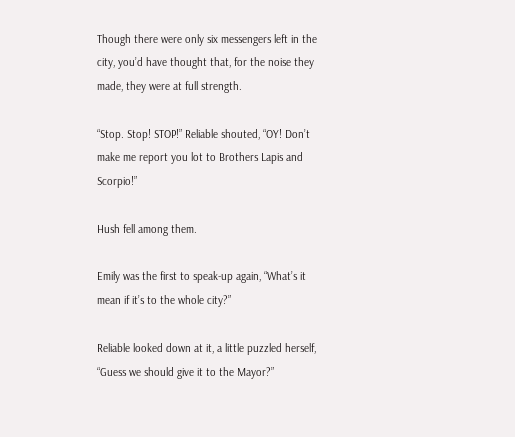Though there were only six messengers left in the city, you’d have thought that, for the noise they made, they were at full strength.

“Stop. Stop! STOP!” Reliable shouted, “OY! Don’t make me report you lot to Brothers Lapis and Scorpio!”

Hush fell among them.

Emily was the first to speak-up again, “What’s it mean if it’s to the whole city?”

Reliable looked down at it, a little puzzled herself, “Guess we should give it to the Mayor?”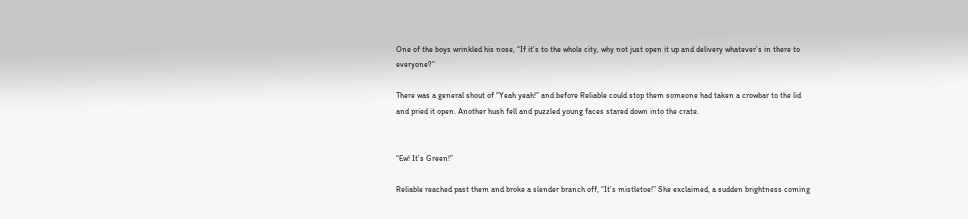One of the boys wrinkled his nose, “If it’s to the whole city, why not just open it up and delivery whatever’s in there to everyone?”

There was a general shout of “Yeah yeah!” and before Reliable could stop them someone had taken a crowbar to the lid and pried it open. Another hush fell and puzzled young faces stared down into the crate.


“Ew! It’s Green!”

Reliable reached past them and broke a slender branch off, “It’s mistletoe!” She exclaimed, a sudden brightness coming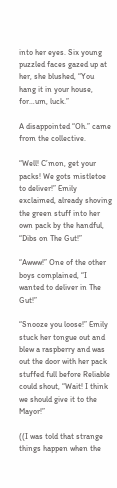into her eyes. Six young puzzled faces gazed up at her, she blushed, “You hang it in your house, for…um, luck.”

A disappointed “Oh.” came from the collective.

“Well! C’mon, get your packs! We gots mistletoe to deliver!” Emily exclaimed, already shoving the green stuff into her own pack by the handful, “Dibs on The Gut!”

“Awww!” One of the other boys complained, “I wanted to deliver in The Gut!”

“Snooze you loose!” Emily stuck her tongue out and blew a raspberry and was out the door with her pack stuffed full before Reliable could shout, “Wait! I think we should give it to the Mayor!”

((I was told that strange things happen when the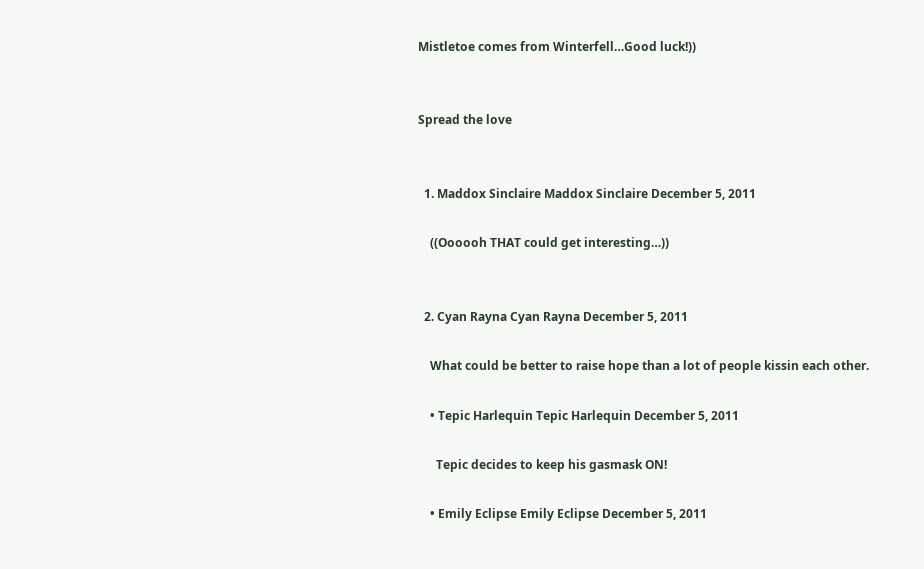Mistletoe comes from Winterfell…Good luck!))


Spread the love


  1. Maddox Sinclaire Maddox Sinclaire December 5, 2011

    ((Oooooh THAT could get interesting…))


  2. Cyan Rayna Cyan Rayna December 5, 2011

    What could be better to raise hope than a lot of people kissin each other.

    • Tepic Harlequin Tepic Harlequin December 5, 2011

      Tepic decides to keep his gasmask ON!

    • Emily Eclipse Emily Eclipse December 5, 2011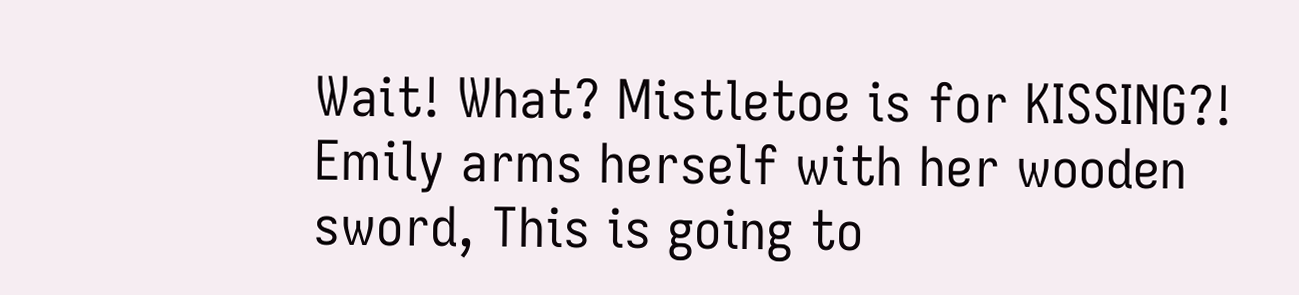Wait! What? Mistletoe is for KISSING?! Emily arms herself with her wooden sword, This is going to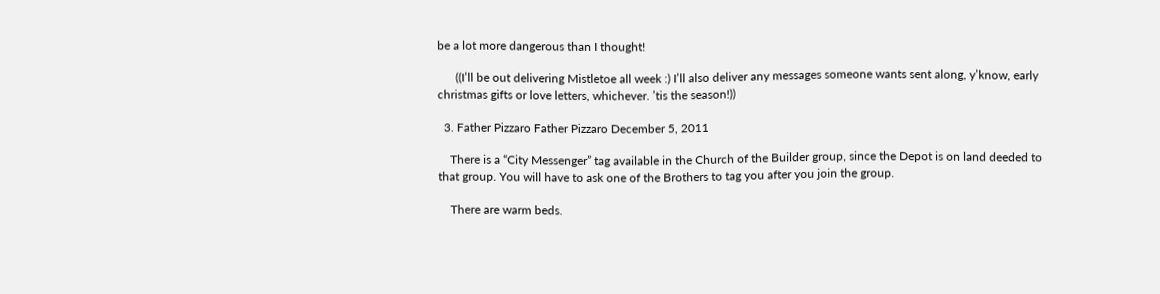be a lot more dangerous than I thought!

      ((I’ll be out delivering Mistletoe all week :) I’ll also deliver any messages someone wants sent along, y’know, early christmas gifts or love letters, whichever. ’tis the season!))

  3. Father Pizzaro Father Pizzaro December 5, 2011

    There is a “City Messenger” tag available in the Church of the Builder group, since the Depot is on land deeded to that group. You will have to ask one of the Brothers to tag you after you join the group.

    There are warm beds.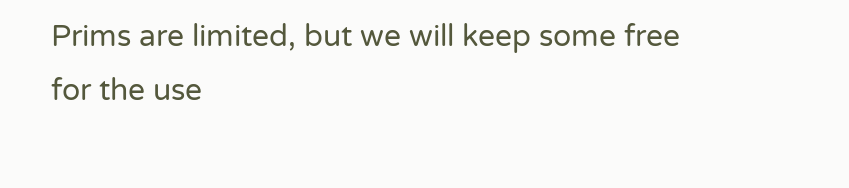Prims are limited, but we will keep some free for the use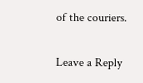of the couriers.

Leave a Reply